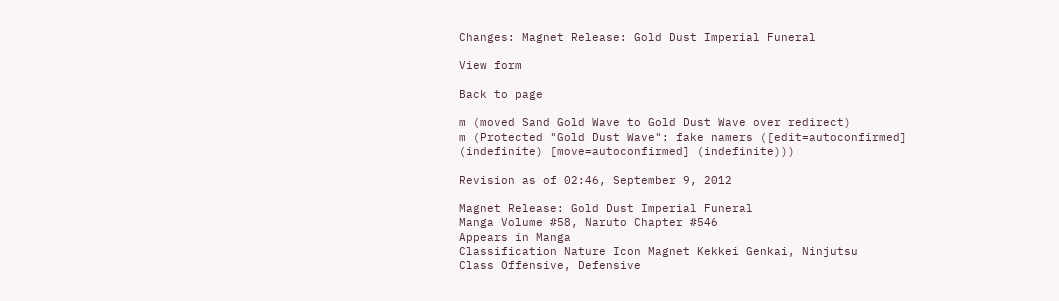Changes: Magnet Release: Gold Dust Imperial Funeral

View form

Back to page

m (moved Sand Gold Wave to Gold Dust Wave over redirect)
m (Protected "Gold Dust Wave": fake namers ([edit=autoconfirmed] (indefinite) [move=autoconfirmed] (indefinite)))

Revision as of 02:46, September 9, 2012

Magnet Release: Gold Dust Imperial Funeral
Manga Volume #58, Naruto Chapter #546
Appears in Manga
Classification Nature Icon Magnet Kekkei Genkai, Ninjutsu
Class Offensive, Defensive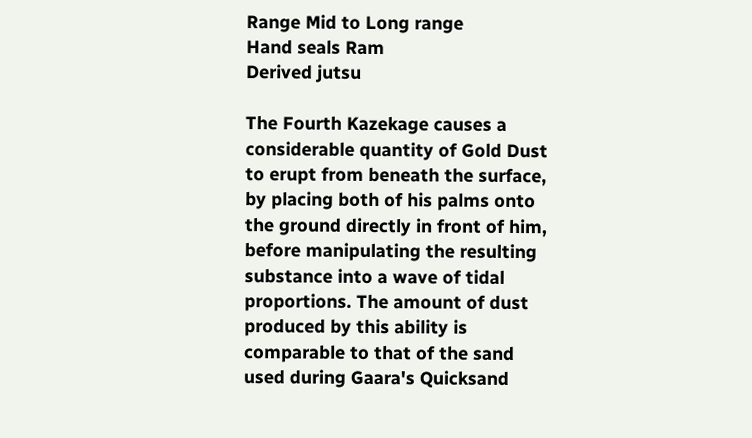Range Mid to Long range
Hand seals Ram
Derived jutsu

The Fourth Kazekage causes a considerable quantity of Gold Dust to erupt from beneath the surface, by placing both of his palms onto the ground directly in front of him, before manipulating the resulting substance into a wave of tidal proportions. The amount of dust produced by this ability is comparable to that of the sand used during Gaara's Quicksand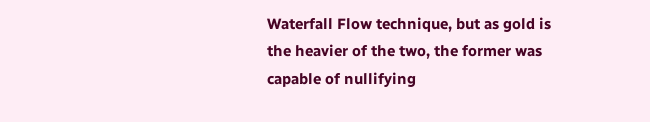Waterfall Flow technique, but as gold is the heavier of the two, the former was capable of nullifying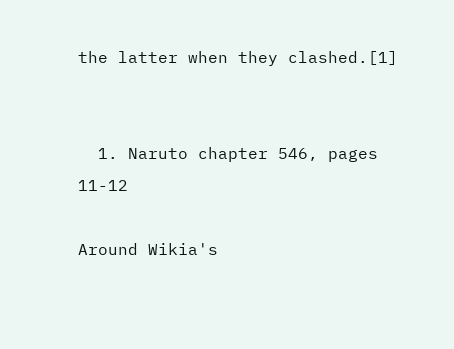the latter when they clashed.[1]


  1. Naruto chapter 546, pages 11-12

Around Wikia's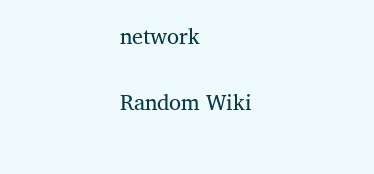network

Random Wiki